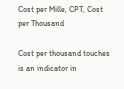Cost per Mille, CPT, Cost per Thousand

Cost per thousand touches is an indicator in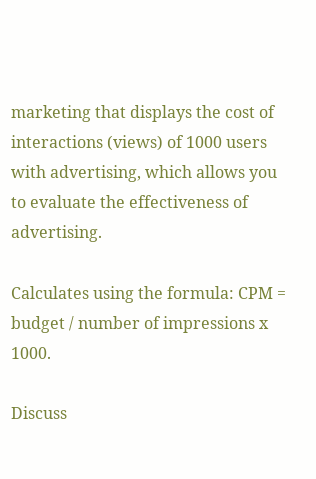marketing that displays the cost of interactions (views) of 1000 users with advertising, which allows you to evaluate the effectiveness of advertising.

Calculates using the formula: CPM = budget / number of impressions x 1000.

Discuss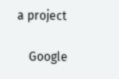a project

    Google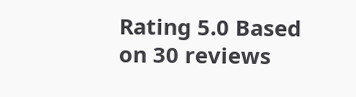Rating 5.0 Based on 30 reviews